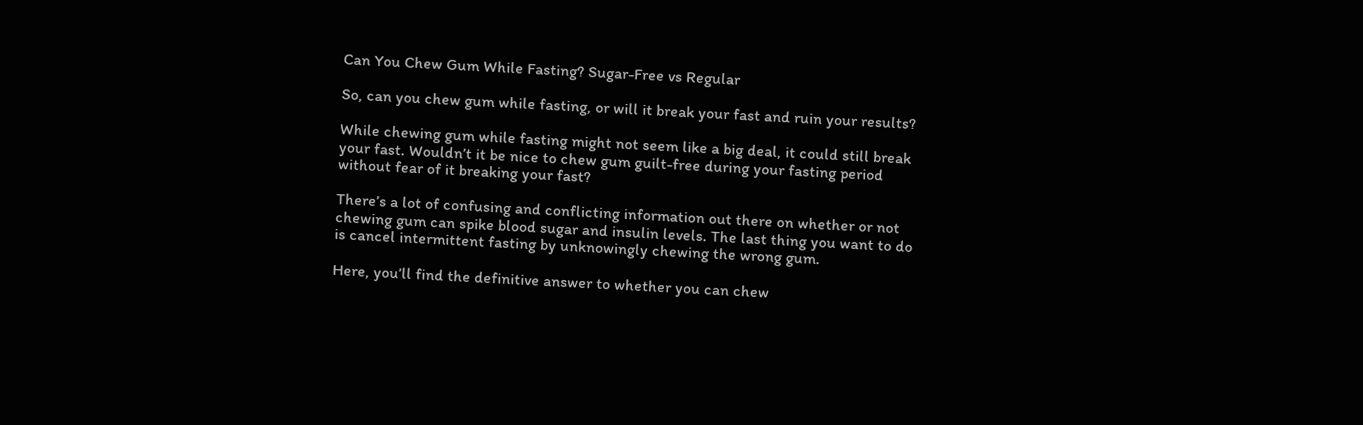Can You Chew Gum While Fasting? Sugar-Free vs Regular

So, can you chew gum while fasting, or will it break your fast and ruin your results?

While chewing gum while fasting might not seem like a big deal, it could still break your fast. Wouldn’t it be nice to chew gum guilt-free during your fasting period without fear of it breaking your fast?

There’s a lot of confusing and conflicting information out there on whether or not chewing gum can spike blood sugar and insulin levels. The last thing you want to do is cancel intermittent fasting by unknowingly chewing the wrong gum.

Here, you’ll find the definitive answer to whether you can chew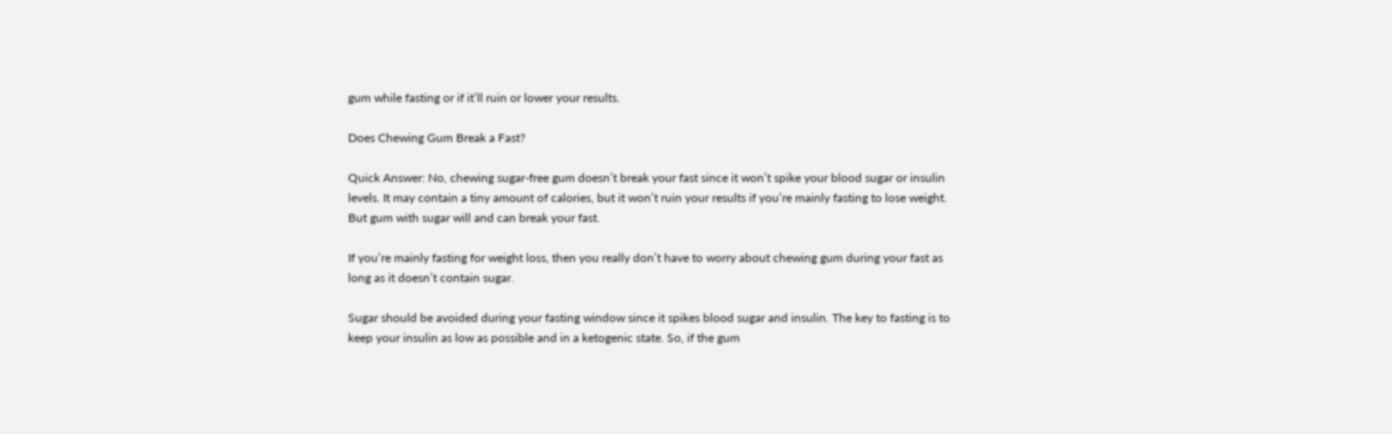gum while fasting or if it’ll ruin or lower your results.

Does Chewing Gum Break a Fast?

Quick Answer: No, chewing sugar-free gum doesn’t break your fast since it won’t spike your blood sugar or insulin levels. It may contain a tiny amount of calories, but it won’t ruin your results if you’re mainly fasting to lose weight. But gum with sugar will and can break your fast.

If you’re mainly fasting for weight loss, then you really don’t have to worry about chewing gum during your fast as long as it doesn’t contain sugar.

Sugar should be avoided during your fasting window since it spikes blood sugar and insulin. The key to fasting is to keep your insulin as low as possible and in a ketogenic state. So, if the gum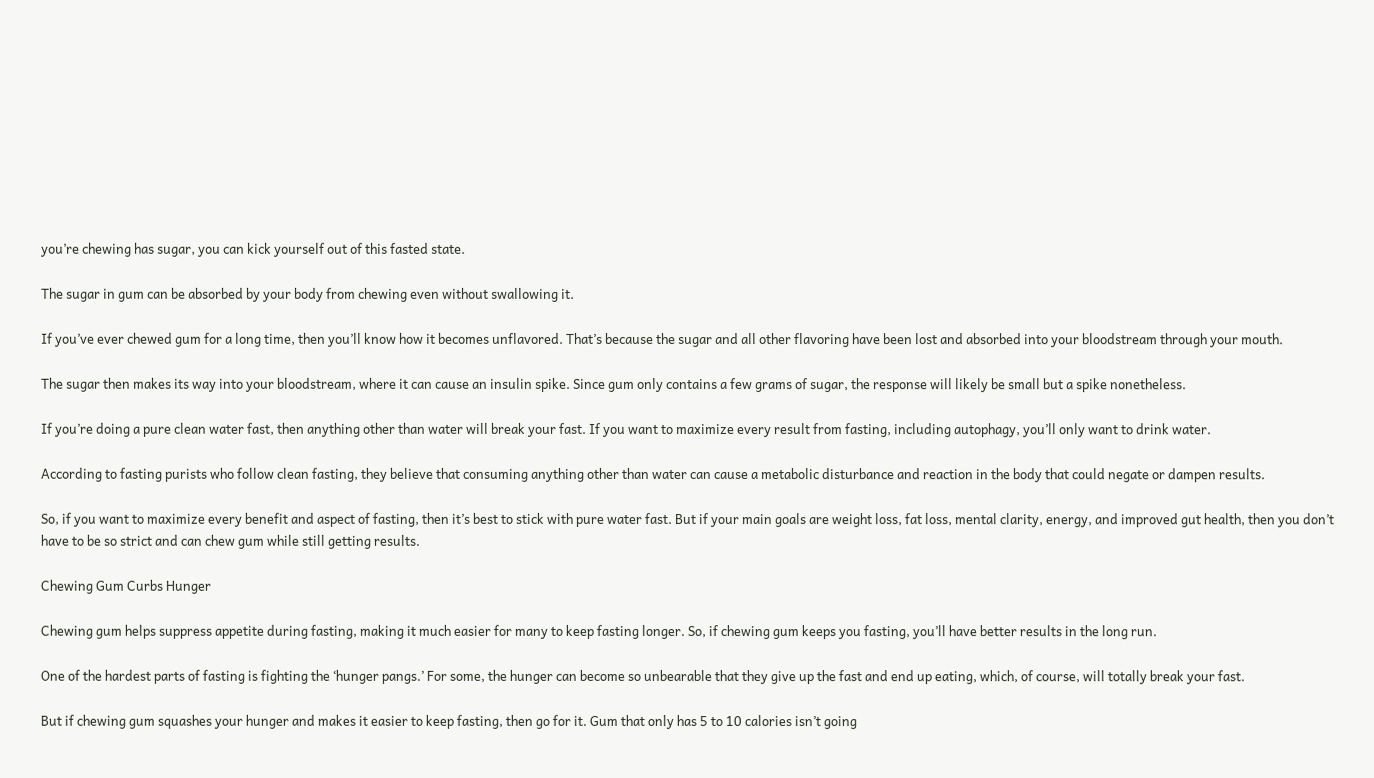you’re chewing has sugar, you can kick yourself out of this fasted state.

The sugar in gum can be absorbed by your body from chewing even without swallowing it.

If you’ve ever chewed gum for a long time, then you’ll know how it becomes unflavored. That’s because the sugar and all other flavoring have been lost and absorbed into your bloodstream through your mouth.

The sugar then makes its way into your bloodstream, where it can cause an insulin spike. Since gum only contains a few grams of sugar, the response will likely be small but a spike nonetheless.

If you’re doing a pure clean water fast, then anything other than water will break your fast. If you want to maximize every result from fasting, including autophagy, you’ll only want to drink water.

According to fasting purists who follow clean fasting, they believe that consuming anything other than water can cause a metabolic disturbance and reaction in the body that could negate or dampen results.

So, if you want to maximize every benefit and aspect of fasting, then it’s best to stick with pure water fast. But if your main goals are weight loss, fat loss, mental clarity, energy, and improved gut health, then you don’t have to be so strict and can chew gum while still getting results.

Chewing Gum Curbs Hunger

Chewing gum helps suppress appetite during fasting, making it much easier for many to keep fasting longer. So, if chewing gum keeps you fasting, you’ll have better results in the long run.

One of the hardest parts of fasting is fighting the ‘hunger pangs.’ For some, the hunger can become so unbearable that they give up the fast and end up eating, which, of course, will totally break your fast.

But if chewing gum squashes your hunger and makes it easier to keep fasting, then go for it. Gum that only has 5 to 10 calories isn’t going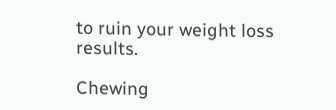to ruin your weight loss results.

Chewing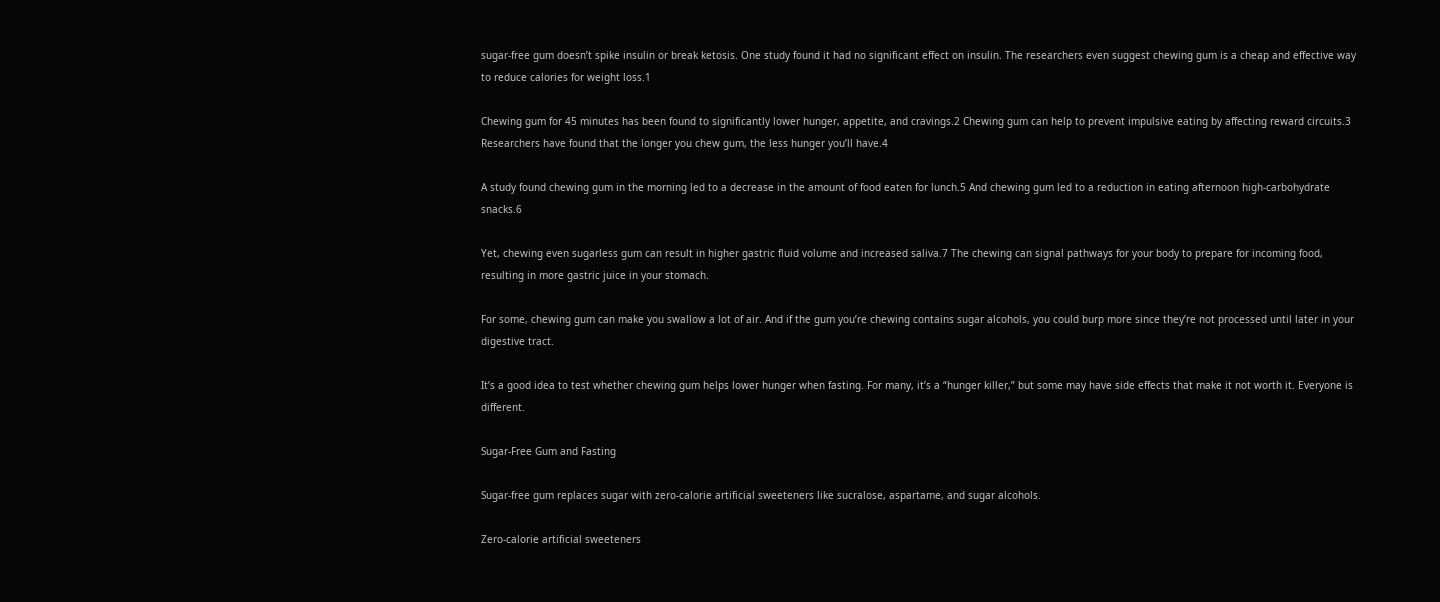sugar-free gum doesn’t spike insulin or break ketosis. One study found it had no significant effect on insulin. The researchers even suggest chewing gum is a cheap and effective way to reduce calories for weight loss.1

Chewing gum for 45 minutes has been found to significantly lower hunger, appetite, and cravings.2 Chewing gum can help to prevent impulsive eating by affecting reward circuits.3 Researchers have found that the longer you chew gum, the less hunger you’ll have.4

A study found chewing gum in the morning led to a decrease in the amount of food eaten for lunch.5 And chewing gum led to a reduction in eating afternoon high-carbohydrate snacks.6

Yet, chewing even sugarless gum can result in higher gastric fluid volume and increased saliva.7 The chewing can signal pathways for your body to prepare for incoming food, resulting in more gastric juice in your stomach.

For some, chewing gum can make you swallow a lot of air. And if the gum you’re chewing contains sugar alcohols, you could burp more since they’re not processed until later in your digestive tract.

It’s a good idea to test whether chewing gum helps lower hunger when fasting. For many, it’s a “hunger killer,” but some may have side effects that make it not worth it. Everyone is different.

Sugar-Free Gum and Fasting

Sugar-free gum replaces sugar with zero-calorie artificial sweeteners like sucralose, aspartame, and sugar alcohols.

Zero-calorie artificial sweeteners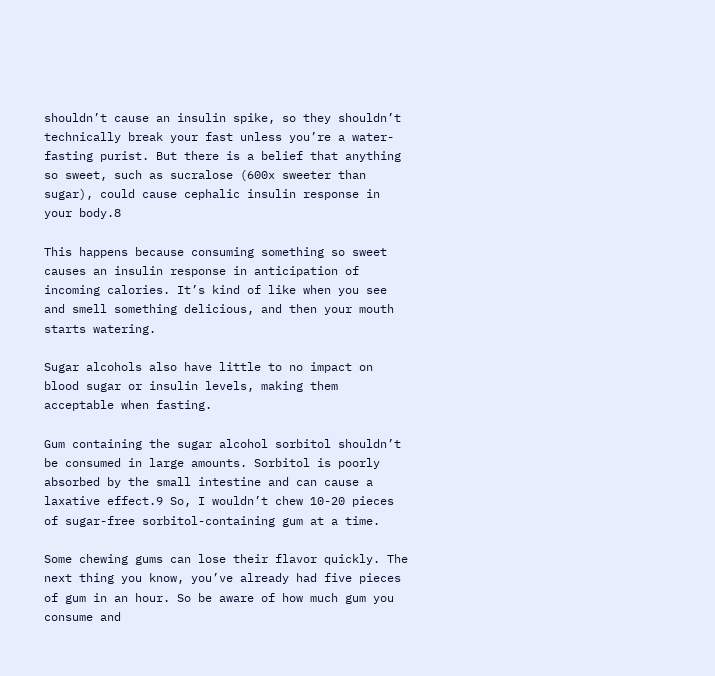shouldn’t cause an insulin spike, so they shouldn’t technically break your fast unless you’re a water-fasting purist. But there is a belief that anything so sweet, such as sucralose (600x sweeter than sugar), could cause cephalic insulin response in your body.8

This happens because consuming something so sweet causes an insulin response in anticipation of incoming calories. It’s kind of like when you see and smell something delicious, and then your mouth starts watering.

Sugar alcohols also have little to no impact on blood sugar or insulin levels, making them acceptable when fasting.

Gum containing the sugar alcohol sorbitol shouldn’t be consumed in large amounts. Sorbitol is poorly absorbed by the small intestine and can cause a laxative effect.9 So, I wouldn’t chew 10-20 pieces of sugar-free sorbitol-containing gum at a time.

Some chewing gums can lose their flavor quickly. The next thing you know, you’ve already had five pieces of gum in an hour. So be aware of how much gum you consume and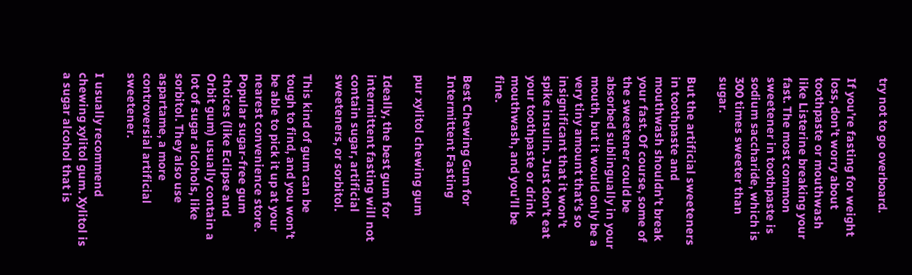try not to go overboard.

If you’re fasting for weight loss, don’t worry about toothpaste or mouthwash like Listerine breaking your fast. The most common sweetener in toothpaste is sodium saccharide, which is 300 times sweeter than sugar.

But the artificial sweeteners in toothpaste and mouthwash shouldn’t break your fast. Of course, some of the sweetener could be absorbed sublingually in your mouth, but it would only be a very tiny amount that’s so insignificant that it won’t spike insulin. Just don’t eat your toothpaste or drink mouthwash, and you’ll be fine.

Best Chewing Gum for Intermittent Fasting

pur xylitol chewing gum

Ideally, the best gum for intermittent fasting will not contain sugar, artificial sweeteners, or sorbitol.

This kind of gum can be tough to find, and you won’t be able to pick it up at your nearest convenience store. Popular sugar-free gum choices (like Eclipse and Orbit gum) usually contain a lot of sugar alcohols, like sorbitol. They also use aspartame, a more controversial artificial sweetener.

I usually recommend chewing xylitol gum. Xylitol is a sugar alcohol that is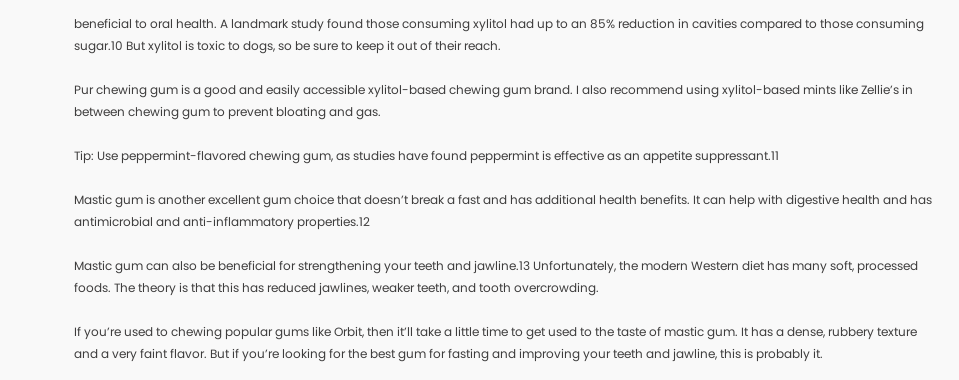beneficial to oral health. A landmark study found those consuming xylitol had up to an 85% reduction in cavities compared to those consuming sugar.10 But xylitol is toxic to dogs, so be sure to keep it out of their reach.

Pur chewing gum is a good and easily accessible xylitol-based chewing gum brand. I also recommend using xylitol-based mints like Zellie’s in between chewing gum to prevent bloating and gas.

Tip: Use peppermint-flavored chewing gum, as studies have found peppermint is effective as an appetite suppressant.11

Mastic gum is another excellent gum choice that doesn’t break a fast and has additional health benefits. It can help with digestive health and has antimicrobial and anti-inflammatory properties.12

Mastic gum can also be beneficial for strengthening your teeth and jawline.13 Unfortunately, the modern Western diet has many soft, processed foods. The theory is that this has reduced jawlines, weaker teeth, and tooth overcrowding.

If you’re used to chewing popular gums like Orbit, then it’ll take a little time to get used to the taste of mastic gum. It has a dense, rubbery texture and a very faint flavor. But if you’re looking for the best gum for fasting and improving your teeth and jawline, this is probably it.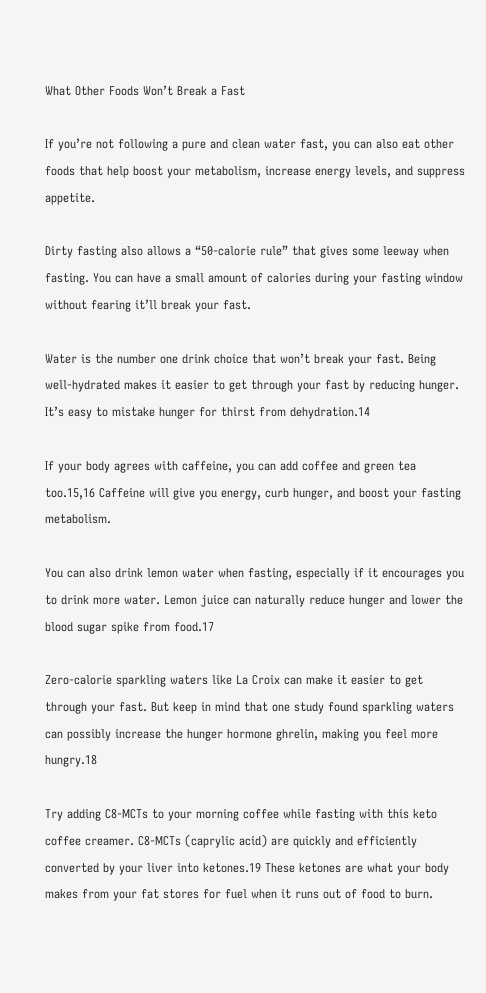What Other Foods Won’t Break a Fast

If you’re not following a pure and clean water fast, you can also eat other foods that help boost your metabolism, increase energy levels, and suppress appetite.

Dirty fasting also allows a “50-calorie rule” that gives some leeway when fasting. You can have a small amount of calories during your fasting window without fearing it’ll break your fast.

Water is the number one drink choice that won’t break your fast. Being well-hydrated makes it easier to get through your fast by reducing hunger. It’s easy to mistake hunger for thirst from dehydration.14

If your body agrees with caffeine, you can add coffee and green tea too.15,16 Caffeine will give you energy, curb hunger, and boost your fasting metabolism.

You can also drink lemon water when fasting, especially if it encourages you to drink more water. Lemon juice can naturally reduce hunger and lower the blood sugar spike from food.17

Zero-calorie sparkling waters like La Croix can make it easier to get through your fast. But keep in mind that one study found sparkling waters can possibly increase the hunger hormone ghrelin, making you feel more hungry.18

Try adding C8-MCTs to your morning coffee while fasting with this keto coffee creamer. C8-MCTs (caprylic acid) are quickly and efficiently converted by your liver into ketones.19 These ketones are what your body makes from your fat stores for fuel when it runs out of food to burn.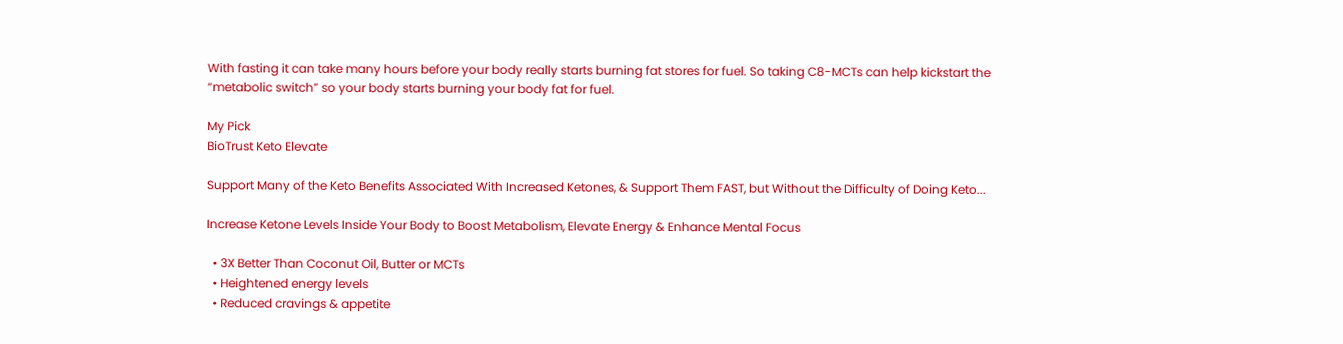With fasting it can take many hours before your body really starts burning fat stores for fuel. So taking C8-MCTs can help kickstart the “metabolic switch” so your body starts burning your body fat for fuel.

My Pick
BioTrust Keto Elevate

Support Many of the Keto Benefits Associated With Increased Ketones, & Support Them FAST, but Without the Difficulty of Doing Keto...

Increase Ketone Levels Inside Your Body to Boost Metabolism, Elevate Energy & Enhance Mental Focus

  • 3X Better Than Coconut Oil, Butter or MCTs
  • Heightened energy levels
  • Reduced cravings & appetite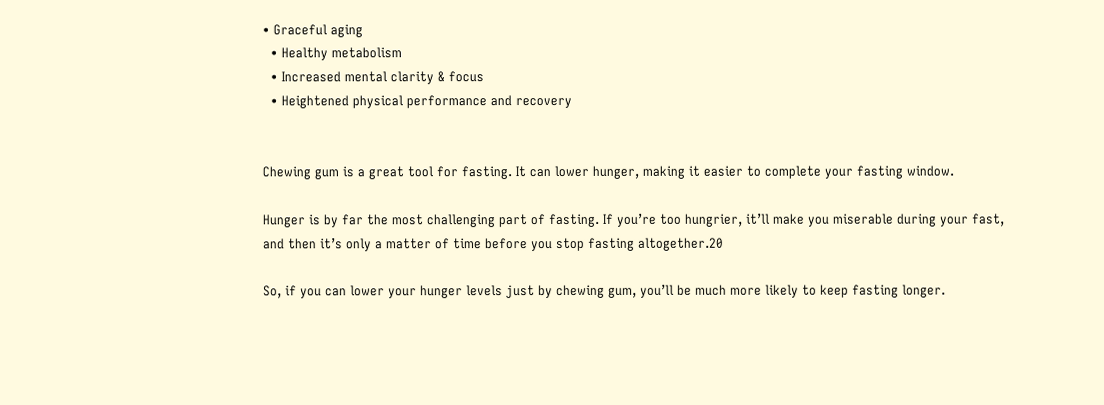• Graceful aging
  • Healthy metabolism
  • Increased mental clarity & focus
  • Heightened physical performance and recovery


Chewing gum is a great tool for fasting. It can lower hunger, making it easier to complete your fasting window.

Hunger is by far the most challenging part of fasting. If you’re too hungrier, it’ll make you miserable during your fast, and then it’s only a matter of time before you stop fasting altogether.20

So, if you can lower your hunger levels just by chewing gum, you’ll be much more likely to keep fasting longer.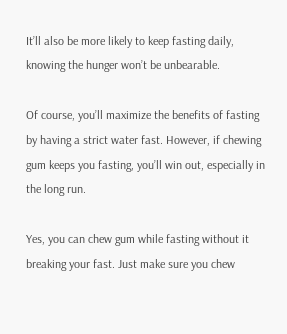It’ll also be more likely to keep fasting daily, knowing the hunger won’t be unbearable.

Of course, you’ll maximize the benefits of fasting by having a strict water fast. However, if chewing gum keeps you fasting, you’ll win out, especially in the long run.

Yes, you can chew gum while fasting without it breaking your fast. Just make sure you chew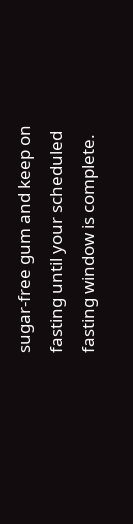sugar-free gum and keep on fasting until your scheduled fasting window is complete.